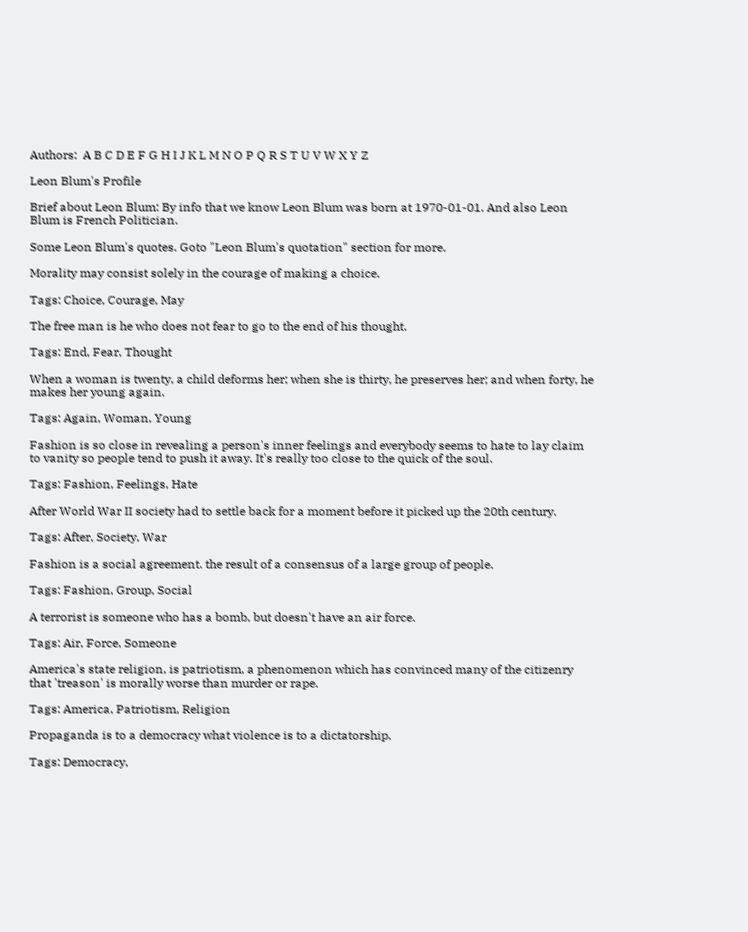Authors:  A B C D E F G H I J K L M N O P Q R S T U V W X Y Z

Leon Blum's Profile

Brief about Leon Blum: By info that we know Leon Blum was born at 1970-01-01. And also Leon Blum is French Politician.

Some Leon Blum's quotes. Goto "Leon Blum's quotation" section for more.

Morality may consist solely in the courage of making a choice.

Tags: Choice, Courage, May

The free man is he who does not fear to go to the end of his thought.

Tags: End, Fear, Thought

When a woman is twenty, a child deforms her; when she is thirty, he preserves her; and when forty, he makes her young again.

Tags: Again, Woman, Young

Fashion is so close in revealing a person's inner feelings and everybody seems to hate to lay claim to vanity so people tend to push it away. It's really too close to the quick of the soul.

Tags: Fashion, Feelings, Hate

After World War II society had to settle back for a moment before it picked up the 20th century.

Tags: After, Society, War

Fashion is a social agreement. the result of a consensus of a large group of people.

Tags: Fashion, Group, Social

A terrorist is someone who has a bomb, but doesn't have an air force.

Tags: Air, Force, Someone

America's state religion, is patriotism, a phenomenon which has convinced many of the citizenry that 'treason' is morally worse than murder or rape.

Tags: America, Patriotism, Religion

Propaganda is to a democracy what violence is to a dictatorship.

Tags: Democracy,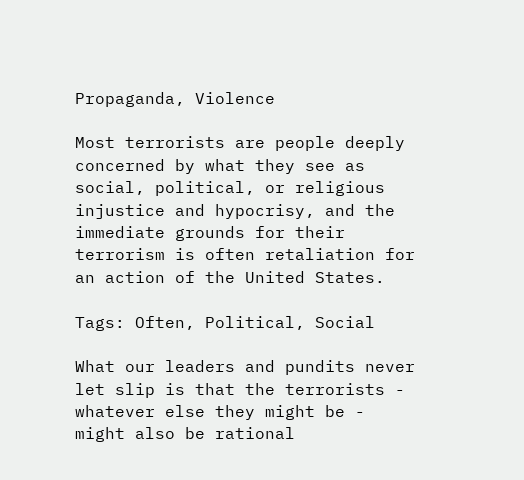Propaganda, Violence

Most terrorists are people deeply concerned by what they see as social, political, or religious injustice and hypocrisy, and the immediate grounds for their terrorism is often retaliation for an action of the United States.

Tags: Often, Political, Social

What our leaders and pundits never let slip is that the terrorists - whatever else they might be - might also be rational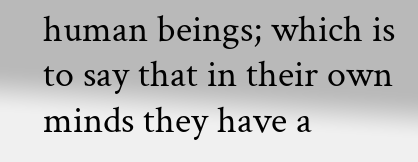human beings; which is to say that in their own minds they have a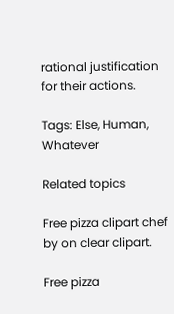rational justification for their actions.

Tags: Else, Human, Whatever

Related topics

Free pizza clipart chef by on clear clipart.

Free pizza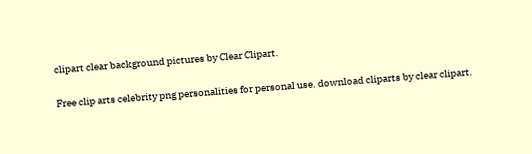clipart clear background pictures by Clear Clipart.

Free clip arts celebrity png personalities for personal use. download cliparts by clear clipart.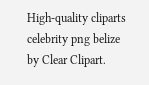High-quality cliparts celebrity png belize by Clear Clipart.